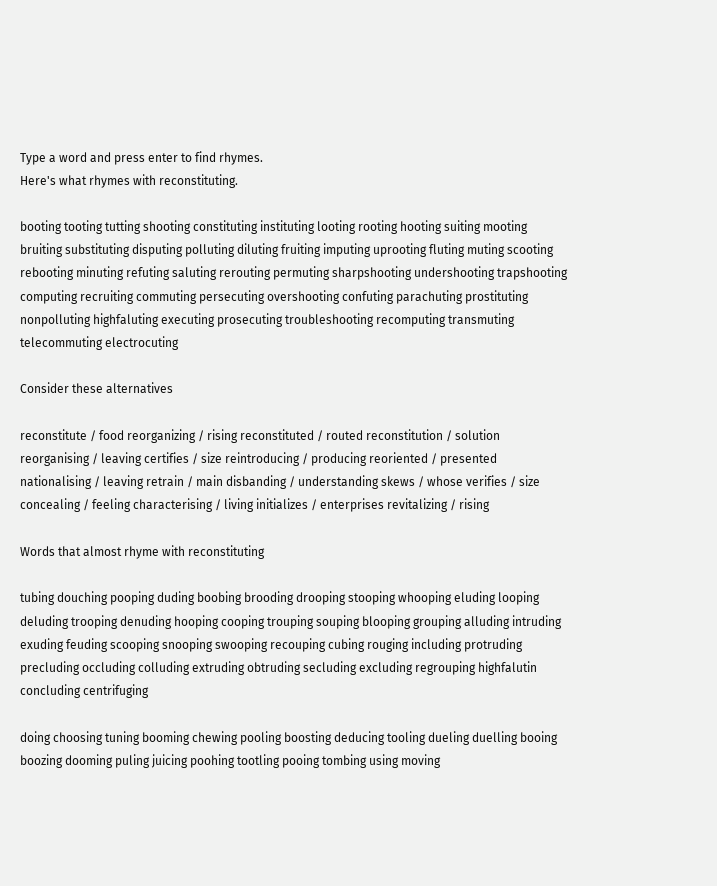Type a word and press enter to find rhymes.
Here's what rhymes with reconstituting.

booting tooting tutting shooting constituting instituting looting rooting hooting suiting mooting bruiting substituting disputing polluting diluting fruiting imputing uprooting fluting muting scooting rebooting minuting refuting saluting rerouting permuting sharpshooting undershooting trapshooting computing recruiting commuting persecuting overshooting confuting parachuting prostituting nonpolluting highfaluting executing prosecuting troubleshooting recomputing transmuting telecommuting electrocuting

Consider these alternatives

reconstitute / food reorganizing / rising reconstituted / routed reconstitution / solution reorganising / leaving certifies / size reintroducing / producing reoriented / presented nationalising / leaving retrain / main disbanding / understanding skews / whose verifies / size concealing / feeling characterising / living initializes / enterprises revitalizing / rising

Words that almost rhyme with reconstituting

tubing douching pooping duding boobing brooding drooping stooping whooping eluding looping deluding trooping denuding hooping cooping trouping souping blooping grouping alluding intruding exuding feuding scooping snooping swooping recouping cubing rouging including protruding precluding occluding colluding extruding obtruding secluding excluding regrouping highfalutin concluding centrifuging

doing choosing tuning booming chewing pooling boosting deducing tooling dueling duelling booing boozing dooming puling juicing poohing tootling pooing tombing using moving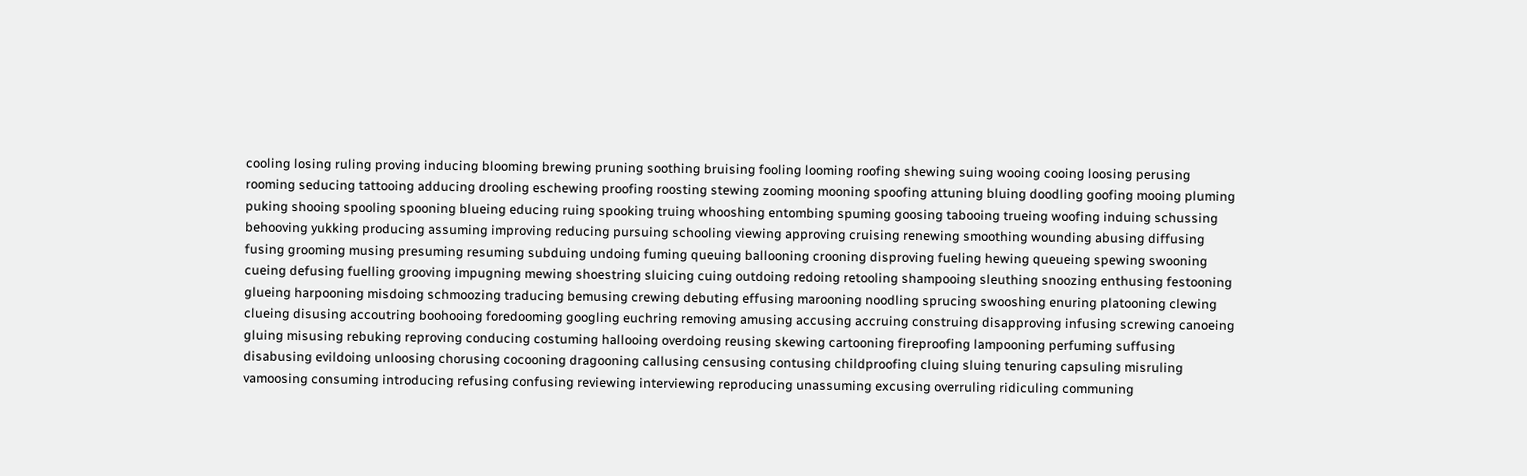cooling losing ruling proving inducing blooming brewing pruning soothing bruising fooling looming roofing shewing suing wooing cooing loosing perusing rooming seducing tattooing adducing drooling eschewing proofing roosting stewing zooming mooning spoofing attuning bluing doodling goofing mooing pluming puking shooing spooling spooning blueing educing ruing spooking truing whooshing entombing spuming goosing tabooing trueing woofing induing schussing behooving yukking producing assuming improving reducing pursuing schooling viewing approving cruising renewing smoothing wounding abusing diffusing fusing grooming musing presuming resuming subduing undoing fuming queuing ballooning crooning disproving fueling hewing queueing spewing swooning cueing defusing fuelling grooving impugning mewing shoestring sluicing cuing outdoing redoing retooling shampooing sleuthing snoozing enthusing festooning glueing harpooning misdoing schmoozing traducing bemusing crewing debuting effusing marooning noodling sprucing swooshing enuring platooning clewing clueing disusing accoutring boohooing foredooming googling euchring removing amusing accusing accruing construing disapproving infusing screwing canoeing gluing misusing rebuking reproving conducing costuming hallooing overdoing reusing skewing cartooning fireproofing lampooning perfuming suffusing disabusing evildoing unloosing chorusing cocooning dragooning callusing censusing contusing childproofing cluing sluing tenuring capsuling misruling vamoosing consuming introducing refusing confusing reviewing interviewing reproducing unassuming excusing overruling ridiculing communing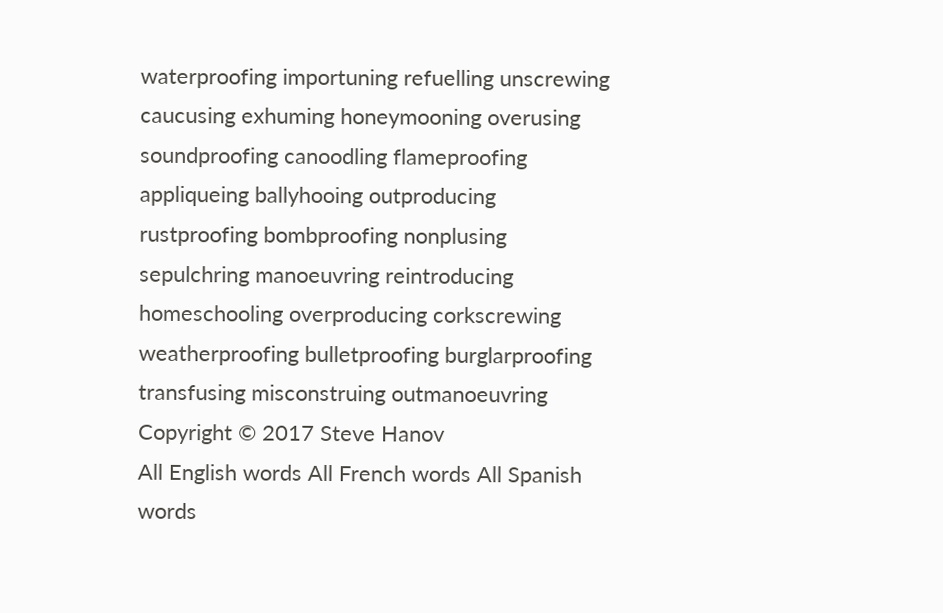waterproofing importuning refuelling unscrewing caucusing exhuming honeymooning overusing soundproofing canoodling flameproofing appliqueing ballyhooing outproducing rustproofing bombproofing nonplusing sepulchring manoeuvring reintroducing homeschooling overproducing corkscrewing weatherproofing bulletproofing burglarproofing transfusing misconstruing outmanoeuvring
Copyright © 2017 Steve Hanov
All English words All French words All Spanish words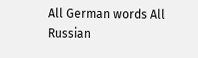All German words All Russian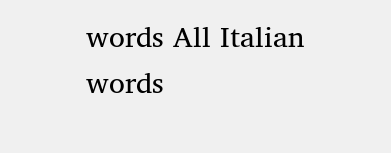words All Italian words